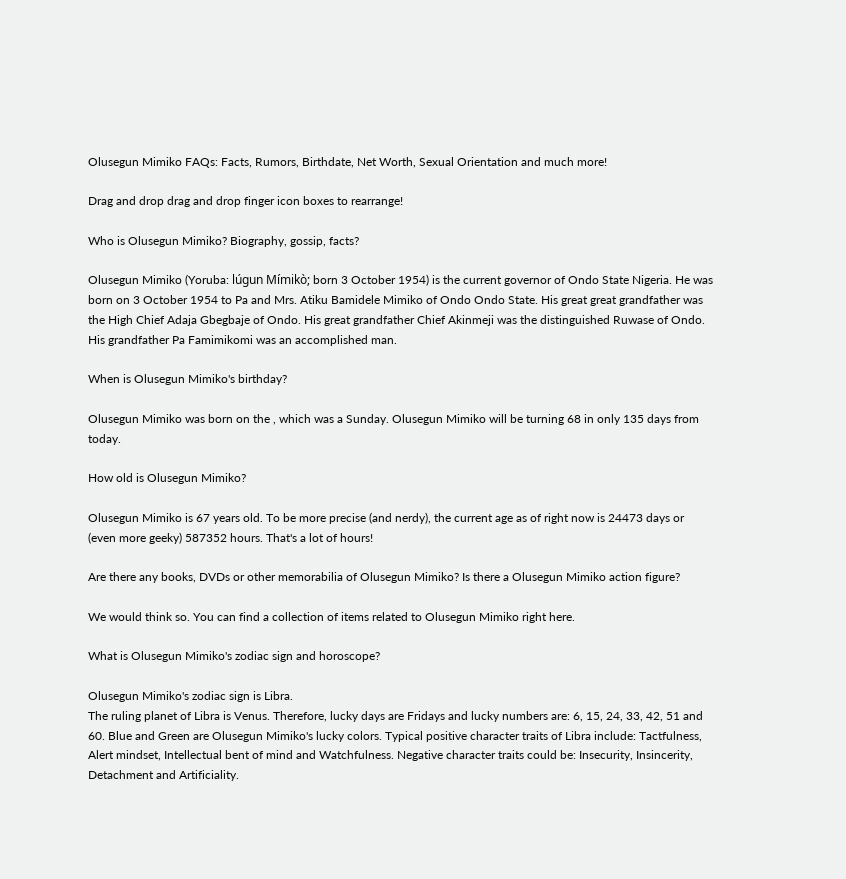Olusegun Mimiko FAQs: Facts, Rumors, Birthdate, Net Worth, Sexual Orientation and much more!

Drag and drop drag and drop finger icon boxes to rearrange!

Who is Olusegun Mimiko? Biography, gossip, facts?

Olusegun Mimiko (Yoruba: lúgun Mímikò; born 3 October 1954) is the current governor of Ondo State Nigeria. He was born on 3 October 1954 to Pa and Mrs. Atiku Bamidele Mimiko of Ondo Ondo State. His great great grandfather was the High Chief Adaja Gbegbaje of Ondo. His great grandfather Chief Akinmeji was the distinguished Ruwase of Ondo. His grandfather Pa Famimikomi was an accomplished man.

When is Olusegun Mimiko's birthday?

Olusegun Mimiko was born on the , which was a Sunday. Olusegun Mimiko will be turning 68 in only 135 days from today.

How old is Olusegun Mimiko?

Olusegun Mimiko is 67 years old. To be more precise (and nerdy), the current age as of right now is 24473 days or (even more geeky) 587352 hours. That's a lot of hours!

Are there any books, DVDs or other memorabilia of Olusegun Mimiko? Is there a Olusegun Mimiko action figure?

We would think so. You can find a collection of items related to Olusegun Mimiko right here.

What is Olusegun Mimiko's zodiac sign and horoscope?

Olusegun Mimiko's zodiac sign is Libra.
The ruling planet of Libra is Venus. Therefore, lucky days are Fridays and lucky numbers are: 6, 15, 24, 33, 42, 51 and 60. Blue and Green are Olusegun Mimiko's lucky colors. Typical positive character traits of Libra include: Tactfulness, Alert mindset, Intellectual bent of mind and Watchfulness. Negative character traits could be: Insecurity, Insincerity, Detachment and Artificiality.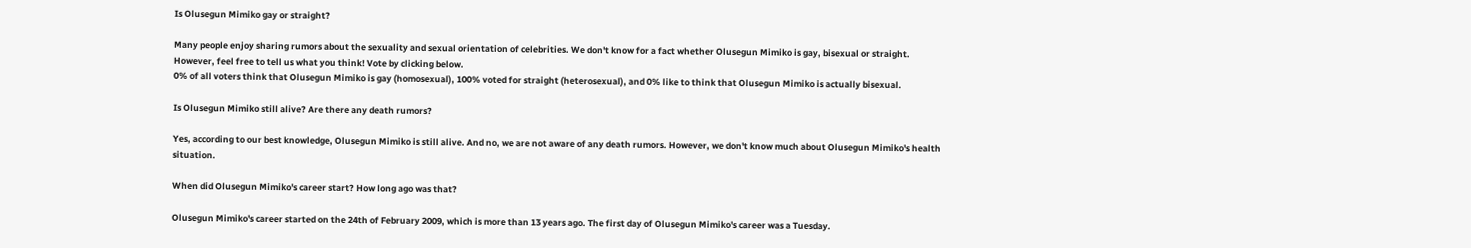Is Olusegun Mimiko gay or straight?

Many people enjoy sharing rumors about the sexuality and sexual orientation of celebrities. We don't know for a fact whether Olusegun Mimiko is gay, bisexual or straight. However, feel free to tell us what you think! Vote by clicking below.
0% of all voters think that Olusegun Mimiko is gay (homosexual), 100% voted for straight (heterosexual), and 0% like to think that Olusegun Mimiko is actually bisexual.

Is Olusegun Mimiko still alive? Are there any death rumors?

Yes, according to our best knowledge, Olusegun Mimiko is still alive. And no, we are not aware of any death rumors. However, we don't know much about Olusegun Mimiko's health situation.

When did Olusegun Mimiko's career start? How long ago was that?

Olusegun Mimiko's career started on the 24th of February 2009, which is more than 13 years ago. The first day of Olusegun Mimiko's career was a Tuesday.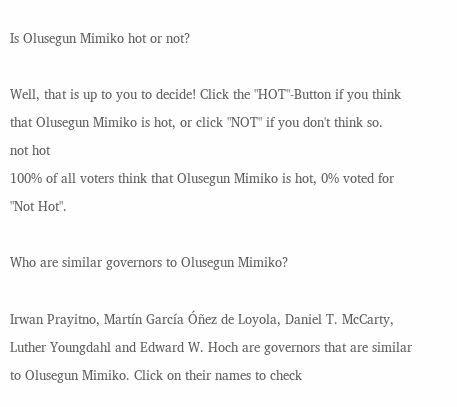Is Olusegun Mimiko hot or not?

Well, that is up to you to decide! Click the "HOT"-Button if you think that Olusegun Mimiko is hot, or click "NOT" if you don't think so.
not hot
100% of all voters think that Olusegun Mimiko is hot, 0% voted for "Not Hot".

Who are similar governors to Olusegun Mimiko?

Irwan Prayitno, Martín García Óñez de Loyola, Daniel T. McCarty, Luther Youngdahl and Edward W. Hoch are governors that are similar to Olusegun Mimiko. Click on their names to check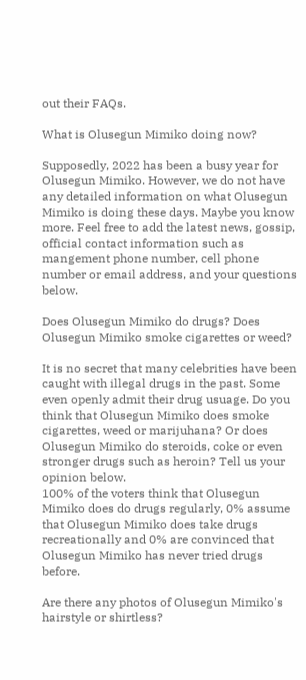out their FAQs.

What is Olusegun Mimiko doing now?

Supposedly, 2022 has been a busy year for Olusegun Mimiko. However, we do not have any detailed information on what Olusegun Mimiko is doing these days. Maybe you know more. Feel free to add the latest news, gossip, official contact information such as mangement phone number, cell phone number or email address, and your questions below.

Does Olusegun Mimiko do drugs? Does Olusegun Mimiko smoke cigarettes or weed?

It is no secret that many celebrities have been caught with illegal drugs in the past. Some even openly admit their drug usuage. Do you think that Olusegun Mimiko does smoke cigarettes, weed or marijuhana? Or does Olusegun Mimiko do steroids, coke or even stronger drugs such as heroin? Tell us your opinion below.
100% of the voters think that Olusegun Mimiko does do drugs regularly, 0% assume that Olusegun Mimiko does take drugs recreationally and 0% are convinced that Olusegun Mimiko has never tried drugs before.

Are there any photos of Olusegun Mimiko's hairstyle or shirtless?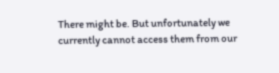There might be. But unfortunately we currently cannot access them from our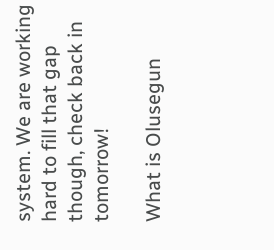system. We are working hard to fill that gap though, check back in tomorrow!

What is Olusegun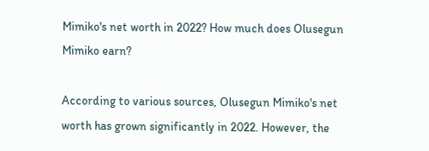Mimiko's net worth in 2022? How much does Olusegun Mimiko earn?

According to various sources, Olusegun Mimiko's net worth has grown significantly in 2022. However, the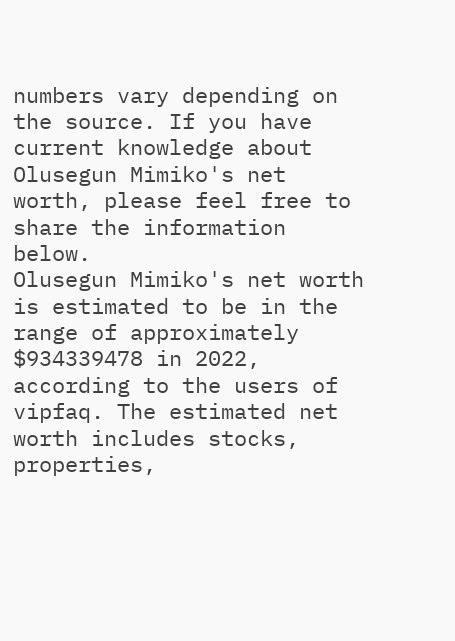numbers vary depending on the source. If you have current knowledge about Olusegun Mimiko's net worth, please feel free to share the information below.
Olusegun Mimiko's net worth is estimated to be in the range of approximately $934339478 in 2022, according to the users of vipfaq. The estimated net worth includes stocks, properties,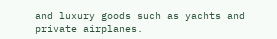and luxury goods such as yachts and private airplanes.